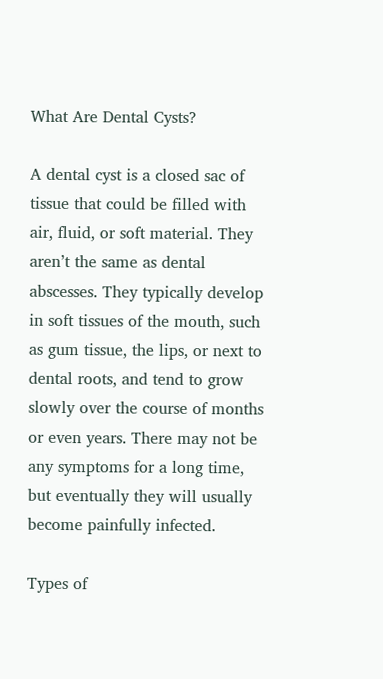What Are Dental Cysts?

A dental cyst is a closed sac of tissue that could be filled with air, fluid, or soft material. They aren’t the same as dental abscesses. They typically develop in soft tissues of the mouth, such as gum tissue, the lips, or next to dental roots, and tend to grow slowly over the course of months or even years. There may not be any symptoms for a long time, but eventually they will usually become painfully infected.

Types of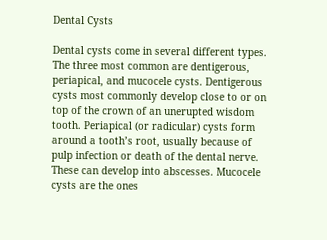Dental Cysts

Dental cysts come in several different types. The three most common are dentigerous, periapical, and mucocele cysts. Dentigerous cysts most commonly develop close to or on top of the crown of an unerupted wisdom tooth. Periapical (or radicular) cysts form around a tooth’s root, usually because of pulp infection or death of the dental nerve. These can develop into abscesses. Mucocele cysts are the ones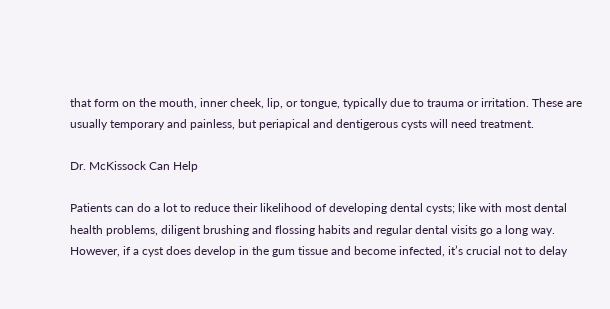that form on the mouth, inner cheek, lip, or tongue, typically due to trauma or irritation. These are usually temporary and painless, but periapical and dentigerous cysts will need treatment.

Dr. McKissock Can Help

Patients can do a lot to reduce their likelihood of developing dental cysts; like with most dental health problems, diligent brushing and flossing habits and regular dental visits go a long way. However, if a cyst does develop in the gum tissue and become infected, it’s crucial not to delay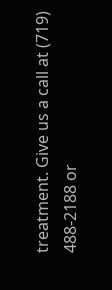treatment. Give us a call at (719) 488-2188 or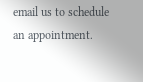email us to schedule an appointment.